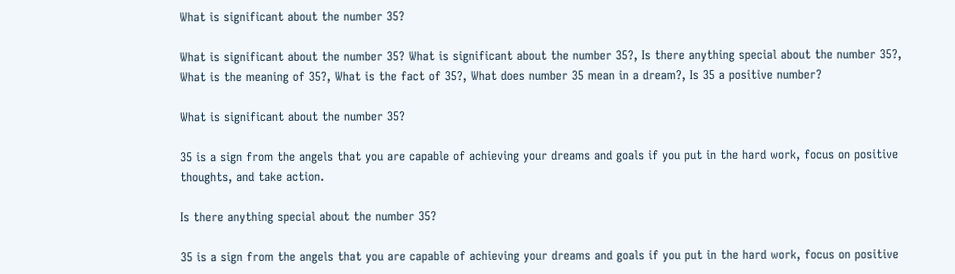What is significant about the number 35?

What is significant about the number 35? What is significant about the number 35?, Is there anything special about the number 35?, What is the meaning of 35?, What is the fact of 35?, What does number 35 mean in a dream?, Is 35 a positive number?

What is significant about the number 35?

35 is a sign from the angels that you are capable of achieving your dreams and goals if you put in the hard work, focus on positive thoughts, and take action.

Is there anything special about the number 35?

35 is a sign from the angels that you are capable of achieving your dreams and goals if you put in the hard work, focus on positive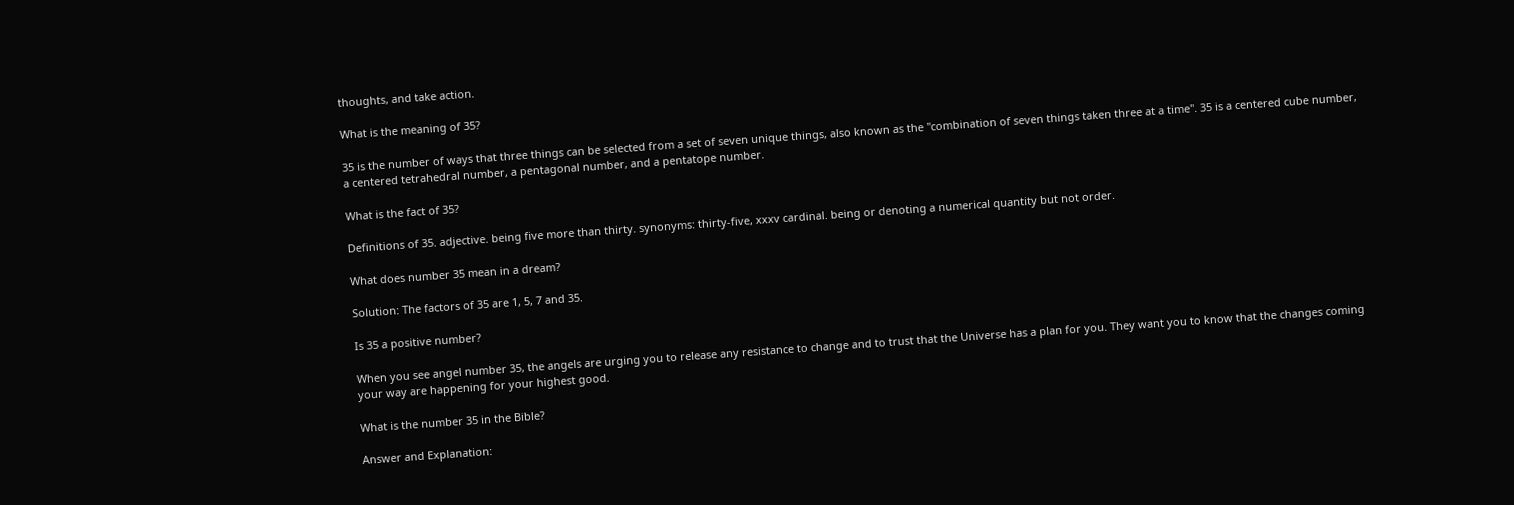thoughts, and take action.

What is the meaning of 35?

35 is the number of ways that three things can be selected from a set of seven unique things, also known as the "combination of seven things taken three at a time". 35 is a centered cube number, a centered tetrahedral number, a pentagonal number, and a pentatope number.

What is the fact of 35?

Definitions of 35. adjective. being five more than thirty. synonyms: thirty-five, xxxv cardinal. being or denoting a numerical quantity but not order.

What does number 35 mean in a dream?

Solution: The factors of 35 are 1, 5, 7 and 35.

Is 35 a positive number?

When you see angel number 35, the angels are urging you to release any resistance to change and to trust that the Universe has a plan for you. They want you to know that the changes coming your way are happening for your highest good.

What is the number 35 in the Bible?

Answer and Explanation: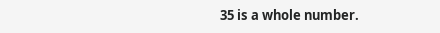35 is a whole number.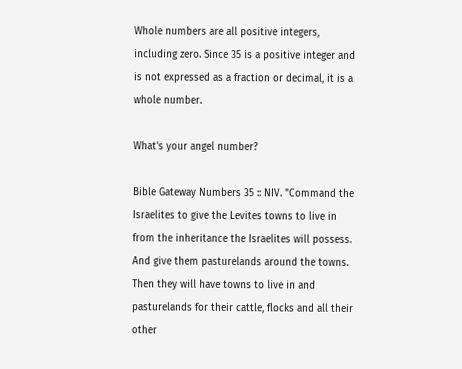Whole numbers are all positive integers, including zero. Since 35 is a positive integer and is not expressed as a fraction or decimal, it is a whole number.

What's your angel number?

Bible Gateway Numbers 35 :: NIV. "Command the Israelites to give the Levites towns to live in from the inheritance the Israelites will possess. And give them pasturelands around the towns. Then they will have towns to live in and pasturelands for their cattle, flocks and all their other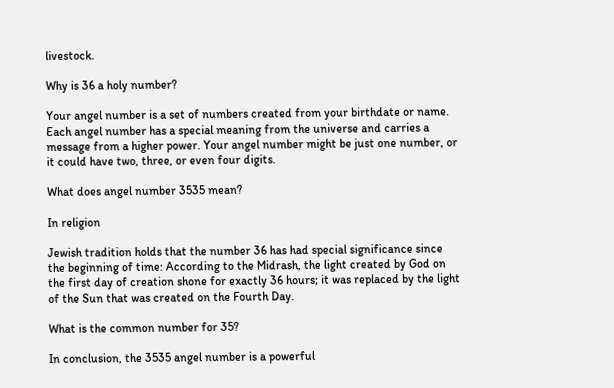livestock.

Why is 36 a holy number?

Your angel number is a set of numbers created from your birthdate or name. Each angel number has a special meaning from the universe and carries a message from a higher power. Your angel number might be just one number, or it could have two, three, or even four digits.

What does angel number 3535 mean?

In religion

Jewish tradition holds that the number 36 has had special significance since the beginning of time: According to the Midrash, the light created by God on the first day of creation shone for exactly 36 hours; it was replaced by the light of the Sun that was created on the Fourth Day.

What is the common number for 35?

In conclusion, the 3535 angel number is a powerful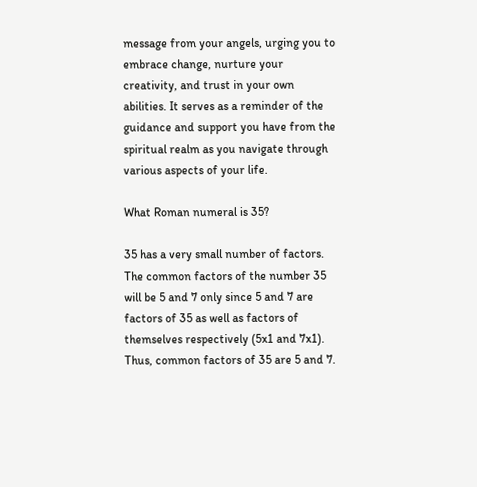message from your angels, urging you to embrace change, nurture your creativity, and trust in your own abilities. It serves as a reminder of the guidance and support you have from the spiritual realm as you navigate through various aspects of your life.

What Roman numeral is 35?

35 has a very small number of factors. The common factors of the number 35 will be 5 and 7 only since 5 and 7 are factors of 35 as well as factors of themselves respectively (5x1 and 7x1). Thus, common factors of 35 are 5 and 7.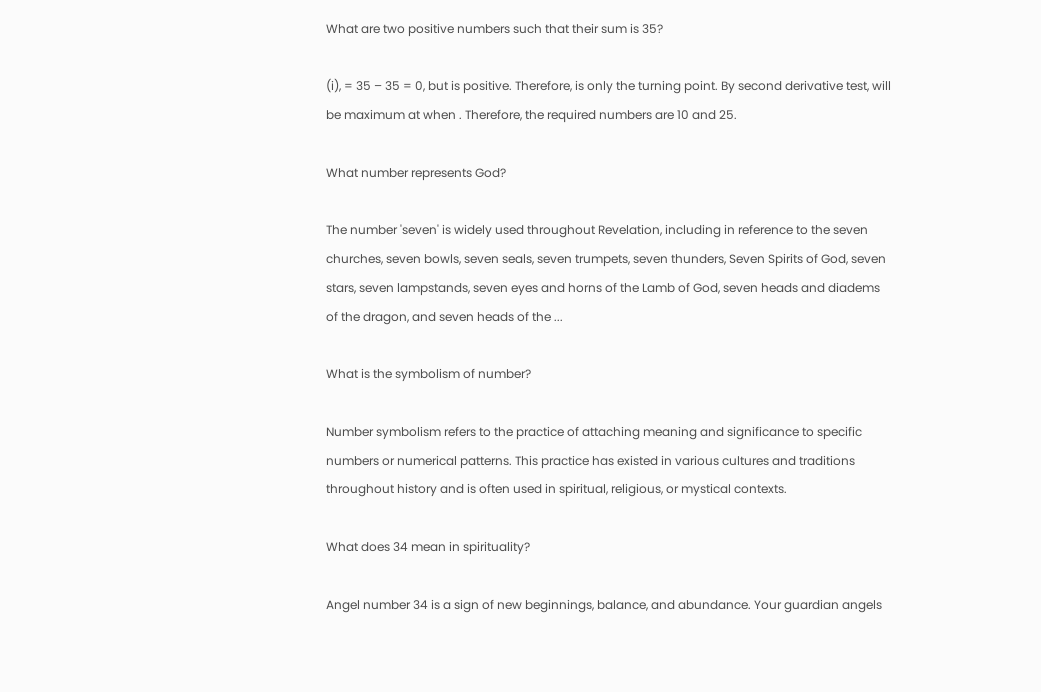What are two positive numbers such that their sum is 35?

(i), = 35 – 35 = 0, but is positive. Therefore, is only the turning point. By second derivative test, will be maximum at when . Therefore, the required numbers are 10 and 25.

What number represents God?

The number 'seven' is widely used throughout Revelation, including in reference to the seven churches, seven bowls, seven seals, seven trumpets, seven thunders, Seven Spirits of God, seven stars, seven lampstands, seven eyes and horns of the Lamb of God, seven heads and diadems of the dragon, and seven heads of the ...

What is the symbolism of number?

Number symbolism refers to the practice of attaching meaning and significance to specific numbers or numerical patterns. This practice has existed in various cultures and traditions throughout history and is often used in spiritual, religious, or mystical contexts.

What does 34 mean in spirituality?

Angel number 34 is a sign of new beginnings, balance, and abundance. Your guardian angels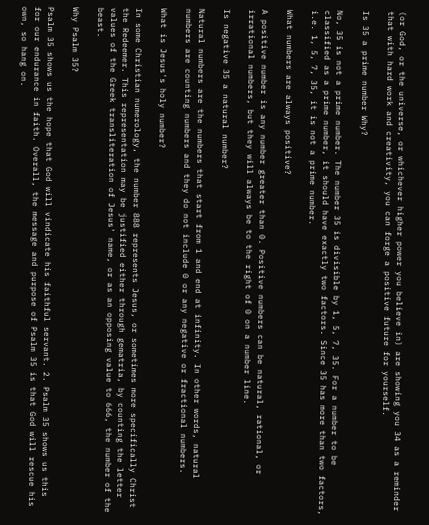(or God, or the universe, or whichever higher power you believe in) are showing you 34 as a reminder that with hard work and creativity, you can forge a positive future for yourself.

Is 35 a prime number Why?

No, 35 is not a prime number. The number 35 is divisible by 1, 5, 7, 35. For a number to be classified as a prime number, it should have exactly two factors. Since 35 has more than two factors, i.e. 1, 5, 7, 35, it is not a prime number.

What numbers are always positive?

A positive number is any number greater than 0. Positive numbers can be natural, rational, or irrational numbers, but they will always be to the right of 0 on a number line.

Is negative 35 a natural number?

Natural numbers are the numbers that start from 1 and end at infinity. In other words, natural numbers are counting numbers and they do not include 0 or any negative or fractional numbers.

What is Jesus's holy number?

In some Christian numerology, the number 888 represents Jesus, or sometimes more specifically Christ the Redeemer. This representation may be justified either through gematria, by counting the letter values of the Greek transliteration of Jesus' name, or as an opposing value to 666, the number of the beast.

Why Psalm 35?

Psalm 35 shows us the hope that God will vindicate his faithful servant. 2. Psalm 35 shows us this for our endurance in faith. Overall, the message and purpose of Psalm 35 is that God will rescue his own, so hang on.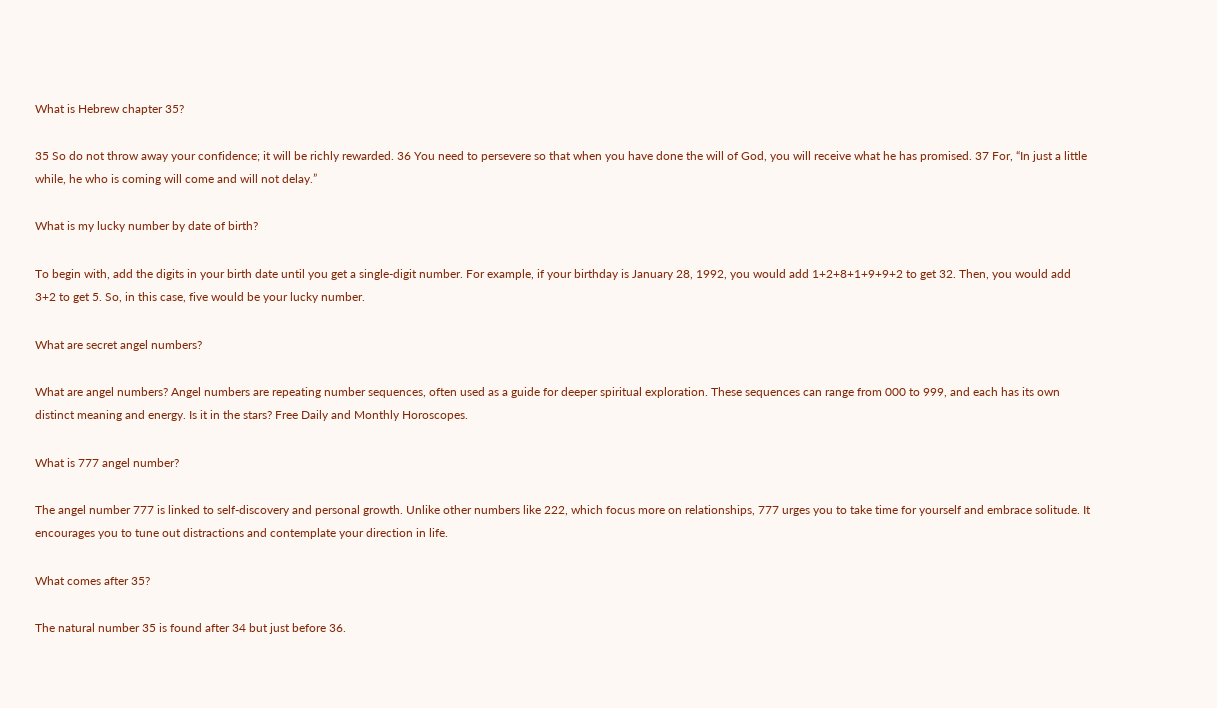What is Hebrew chapter 35?

35 So do not throw away your confidence; it will be richly rewarded. 36 You need to persevere so that when you have done the will of God, you will receive what he has promised. 37 For, “In just a little while, he who is coming will come and will not delay.”

What is my lucky number by date of birth?

To begin with, add the digits in your birth date until you get a single-digit number. For example, if your birthday is January 28, 1992, you would add 1+2+8+1+9+9+2 to get 32. Then, you would add 3+2 to get 5. So, in this case, five would be your lucky number.

What are secret angel numbers?

What are angel numbers? Angel numbers are repeating number sequences, often used as a guide for deeper spiritual exploration. These sequences can range from 000 to 999, and each has its own distinct meaning and energy. Is it in the stars? Free Daily and Monthly Horoscopes.

What is 777 angel number?

The angel number 777 is linked to self-discovery and personal growth. Unlike other numbers like 222, which focus more on relationships, 777 urges you to take time for yourself and embrace solitude. It encourages you to tune out distractions and contemplate your direction in life.

What comes after 35?

The natural number 35 is found after 34 but just before 36.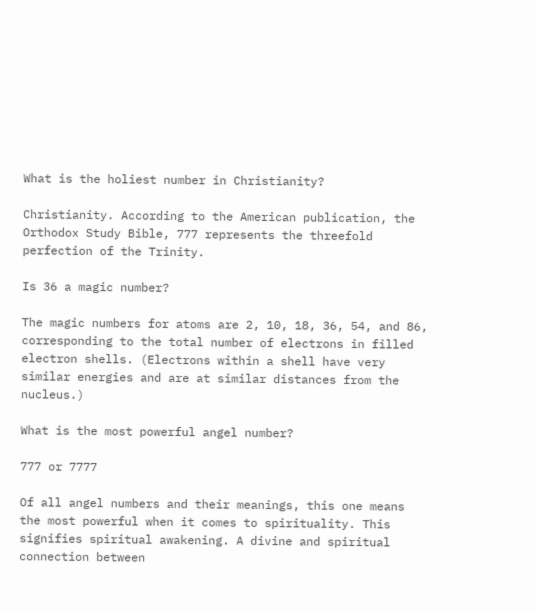What is the holiest number in Christianity?

Christianity. According to the American publication, the Orthodox Study Bible, 777 represents the threefold perfection of the Trinity.

Is 36 a magic number?

The magic numbers for atoms are 2, 10, 18, 36, 54, and 86, corresponding to the total number of electrons in filled electron shells. (Electrons within a shell have very similar energies and are at similar distances from the nucleus.)

What is the most powerful angel number?

777 or 7777

Of all angel numbers and their meanings, this one means the most powerful when it comes to spirituality. This signifies spiritual awakening. A divine and spiritual connection between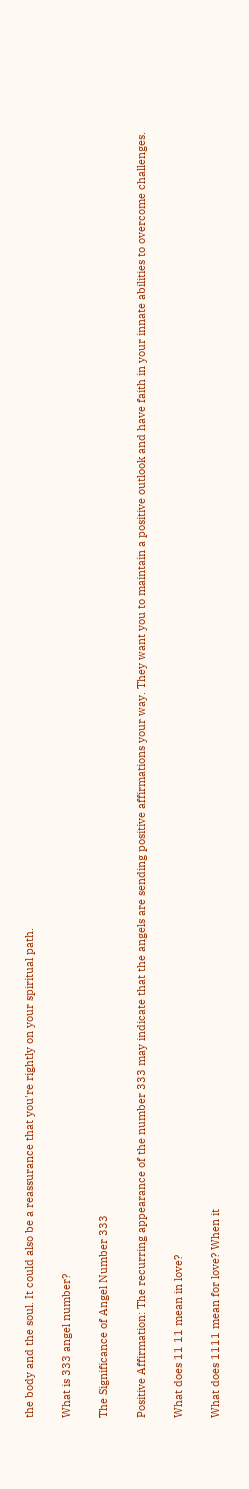the body and the soul. It could also be a reassurance that you're rightly on your spiritual path.

What is 333 angel number?

The Significance of Angel Number 333

Positive Affirmation: The recurring appearance of the number 333 may indicate that the angels are sending positive affirmations your way. They want you to maintain a positive outlook and have faith in your innate abilities to overcome challenges.

What does 11 11 mean in love?

What does 1111 mean for love? When it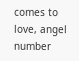comes to love, angel number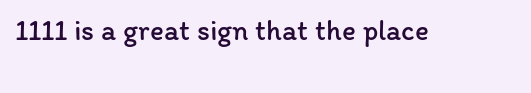1111 is a great sign that the place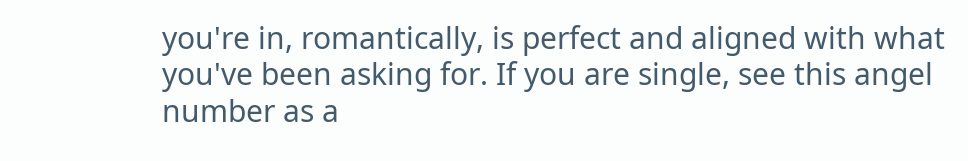you're in, romantically, is perfect and aligned with what you've been asking for. If you are single, see this angel number as a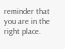reminder that you are in the right place.